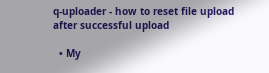q-uploader - how to reset file upload after successful upload

  • My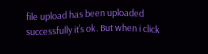file upload has been uploaded successfully it’s ok. But when i click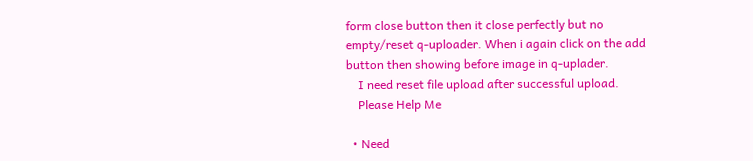form close button then it close perfectly but no empty/reset q-uploader. When i again click on the add button then showing before image in q-uplader.
    I need reset file upload after successful upload.
    Please Help Me

  • Need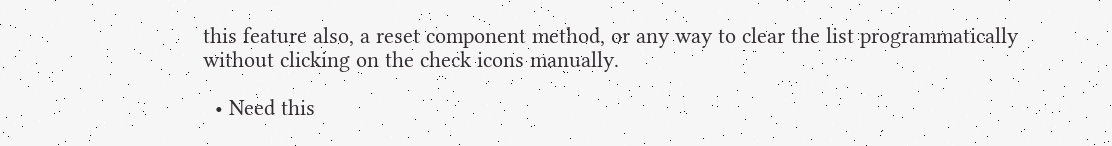this feature also, a reset component method, or any way to clear the list programmatically without clicking on the check icons manually.

  • Need this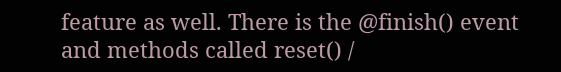feature as well. There is the @finish() event and methods called reset() /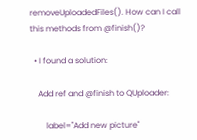removeUploadedFiles(). How can I call this methods from @finish()?

  • I found a solution:

    Add ref and @finish to QUploader:

        label="Add new picture"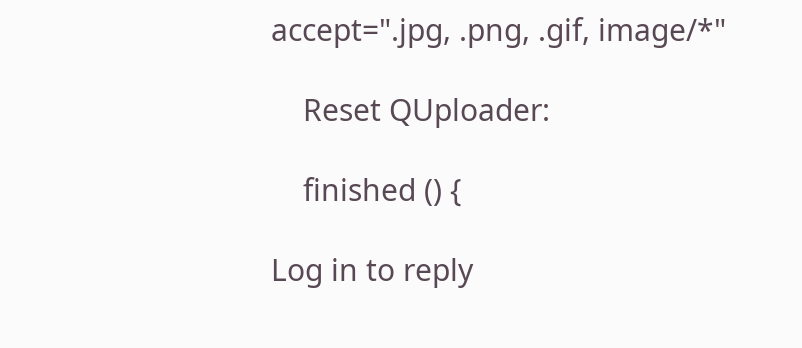accept=".jpg, .png, .gif, image/*"

    Reset QUploader:

    finished () {

Log in to reply